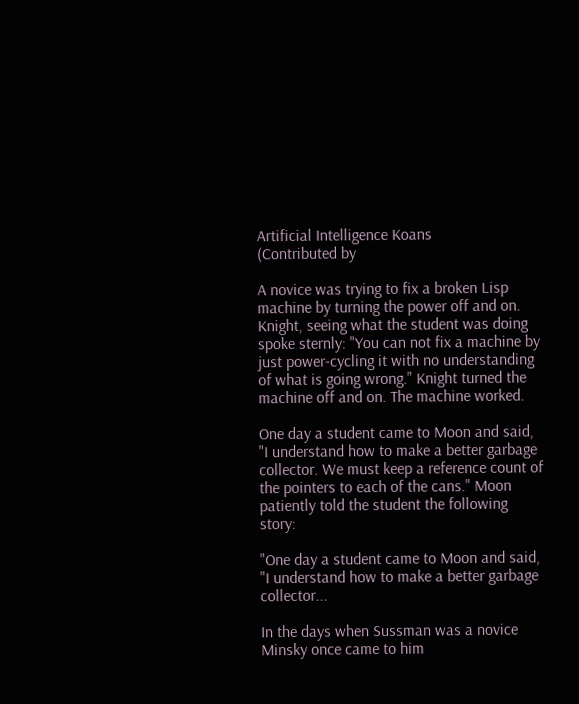Artificial Intelligence Koans
(Contributed by

A novice was trying to fix a broken Lisp machine by turning the power off and on. Knight, seeing what the student was doing spoke sternly: "You can not fix a machine by just power-cycling it with no understanding of what is going wrong." Knight turned the machine off and on. The machine worked.

One day a student came to Moon and said, "I understand how to make a better garbage collector. We must keep a reference count of the pointers to each of the cans." Moon patiently told the student the following story:

"One day a student came to Moon and said, "I understand how to make a better garbage collector...

In the days when Sussman was a novice Minsky once came to him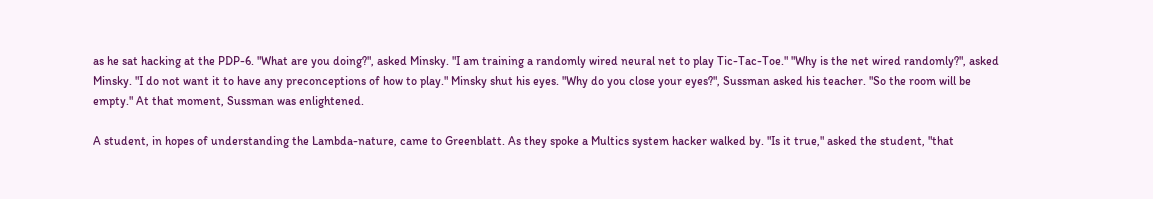as he sat hacking at the PDP-6. "What are you doing?", asked Minsky. "I am training a randomly wired neural net to play Tic-Tac-Toe." "Why is the net wired randomly?", asked Minsky. "I do not want it to have any preconceptions of how to play." Minsky shut his eyes. "Why do you close your eyes?", Sussman asked his teacher. "So the room will be empty." At that moment, Sussman was enlightened.

A student, in hopes of understanding the Lambda-nature, came to Greenblatt. As they spoke a Multics system hacker walked by. "Is it true," asked the student, "that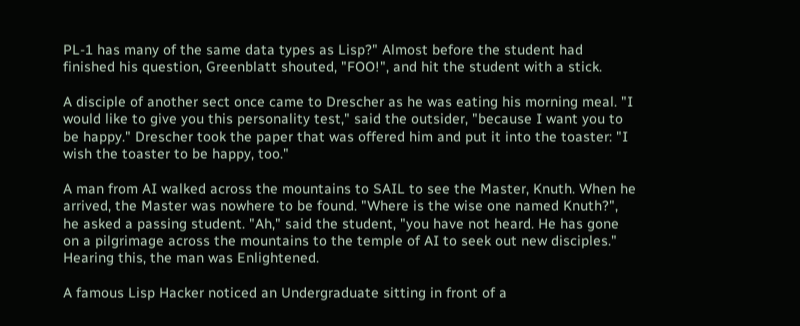PL-1 has many of the same data types as Lisp?" Almost before the student had finished his question, Greenblatt shouted, "FOO!", and hit the student with a stick.

A disciple of another sect once came to Drescher as he was eating his morning meal. "I would like to give you this personality test," said the outsider, "because I want you to be happy." Drescher took the paper that was offered him and put it into the toaster: "I wish the toaster to be happy, too."

A man from AI walked across the mountains to SAIL to see the Master, Knuth. When he arrived, the Master was nowhere to be found. "Where is the wise one named Knuth?", he asked a passing student. "Ah," said the student, "you have not heard. He has gone on a pilgrimage across the mountains to the temple of AI to seek out new disciples." Hearing this, the man was Enlightened.

A famous Lisp Hacker noticed an Undergraduate sitting in front of a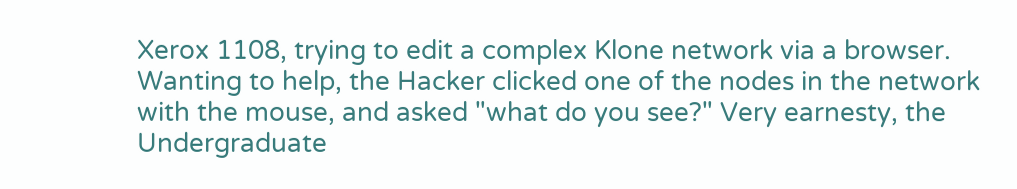Xerox 1108, trying to edit a complex Klone network via a browser. Wanting to help, the Hacker clicked one of the nodes in the network with the mouse, and asked "what do you see?" Very earnesty, the Undergraduate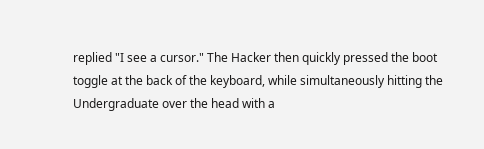replied "I see a cursor." The Hacker then quickly pressed the boot toggle at the back of the keyboard, while simultaneously hitting the Undergraduate over the head with a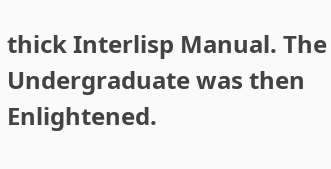thick Interlisp Manual. The Undergraduate was then Enlightened.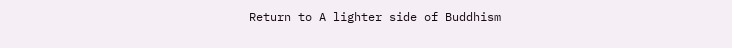Return to A lighter side of Buddhism